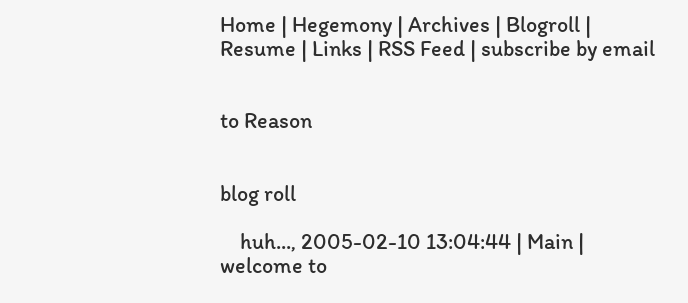Home | Hegemony | Archives | Blogroll | Resume | Links | RSS Feed | subscribe by email


to Reason


blog roll

    huh..., 2005-02-10 13:04:44 | Main | welcome to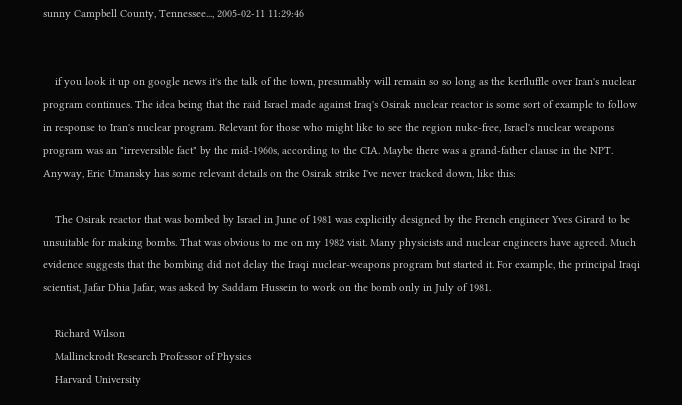sunny Campbell County, Tennessee..., 2005-02-11 11:29:46


    if you look it up on google news it's the talk of the town, presumably will remain so so long as the kerfluffle over Iran's nuclear program continues. The idea being that the raid Israel made against Iraq's Osirak nuclear reactor is some sort of example to follow in response to Iran's nuclear program. Relevant for those who might like to see the region nuke-free, Israel's nuclear weapons program was an "irreversible fact" by the mid-1960s, according to the CIA. Maybe there was a grand-father clause in the NPT. Anyway, Eric Umansky has some relevant details on the Osirak strike I've never tracked down, like this:

    The Osirak reactor that was bombed by Israel in June of 1981 was explicitly designed by the French engineer Yves Girard to be unsuitable for making bombs. That was obvious to me on my 1982 visit. Many physicists and nuclear engineers have agreed. Much evidence suggests that the bombing did not delay the Iraqi nuclear-weapons program but started it. For example, the principal Iraqi scientist, Jafar Dhia Jafar, was asked by Saddam Hussein to work on the bomb only in July of 1981.

    Richard Wilson
    Mallinckrodt Research Professor of Physics
    Harvard University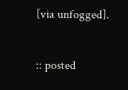[via unfogged].

:: posted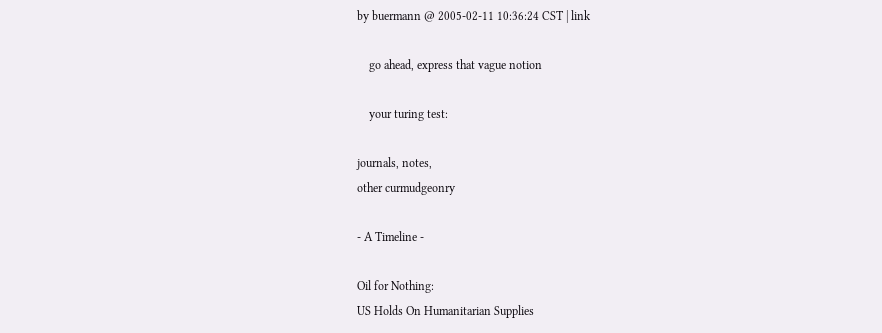by buermann @ 2005-02-11 10:36:24 CST | link

    go ahead, express that vague notion

    your turing test:

journals, notes,
other curmudgeonry

- A Timeline -

Oil for Nothing:
US Holds On Humanitarian Supplies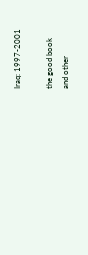Iraq: 1997-2001

the good book
and other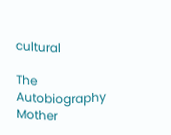cultural

The Autobiography
Mother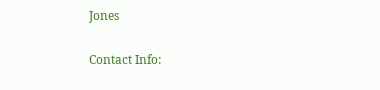Jones

Contact Info: